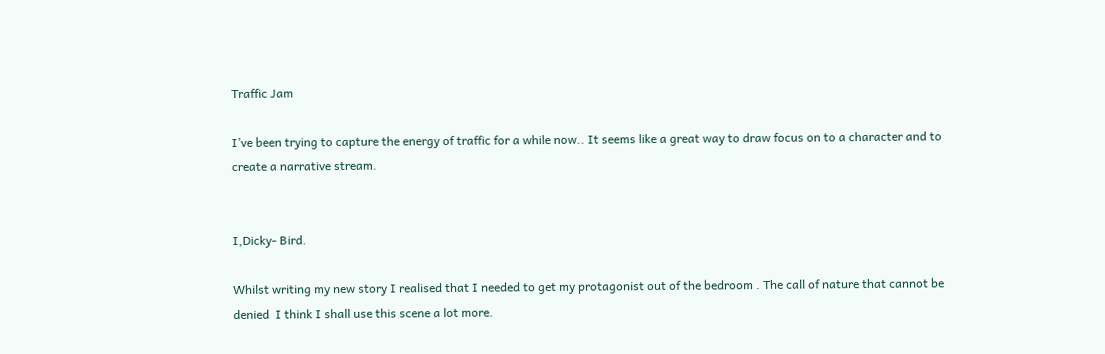Traffic Jam

I’ve been trying to capture the energy of traffic for a while now.. It seems like a great way to draw focus on to a character and to create a narrative stream.


I,Dicky- Bird.

Whilst writing my new story I realised that I needed to get my protagonist out of the bedroom . The call of nature that cannot be denied  I think I shall use this scene a lot more.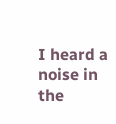I heard a noise in the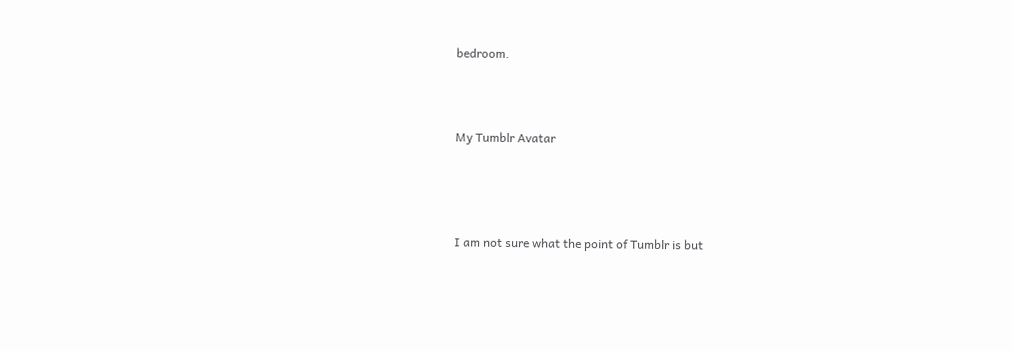bedroom.



My Tumblr Avatar




I am not sure what the point of Tumblr is but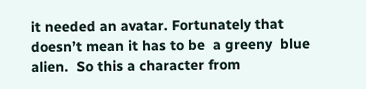it needed an avatar. Fortunately that doesn’t mean it has to be  a greeny  blue alien.  So this a character from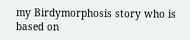my Birdymorphosis story who is based on